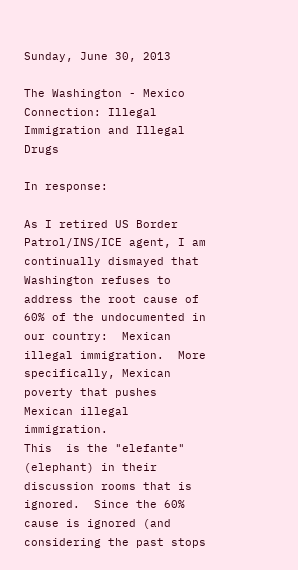Sunday, June 30, 2013

The Washington - Mexico Connection: Illegal Immigration and Illegal Drugs

In response:

As I retired US Border Patrol/INS/ICE agent, I am continually dismayed that Washington refuses to address the root cause of 60% of the undocumented in our country:  Mexican illegal immigration.  More specifically, Mexican poverty that pushes Mexican illegal immigration.
This  is the "elefante" (elephant) in their discussion rooms that is ignored.  Since the 60% cause is ignored (and considering the past stops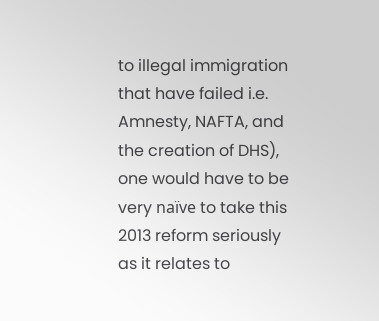to illegal immigration that have failed i.e. Amnesty, NAFTA, and the creation of DHS), one would have to be very naïve to take this 2013 reform seriously as it relates to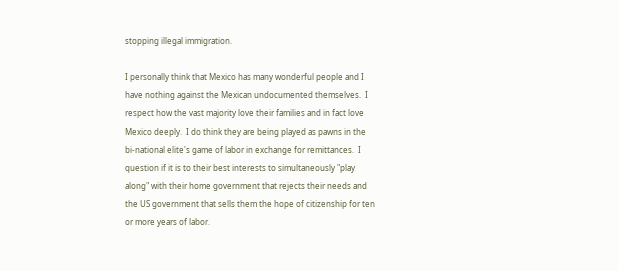stopping illegal immigration.

I personally think that Mexico has many wonderful people and I have nothing against the Mexican undocumented themselves.  I respect how the vast majority love their families and in fact love Mexico deeply.  I do think they are being played as pawns in the bi-national elite's game of labor in exchange for remittances.  I question if it is to their best interests to simultaneously "play along" with their home government that rejects their needs and the US government that sells them the hope of citizenship for ten or more years of labor.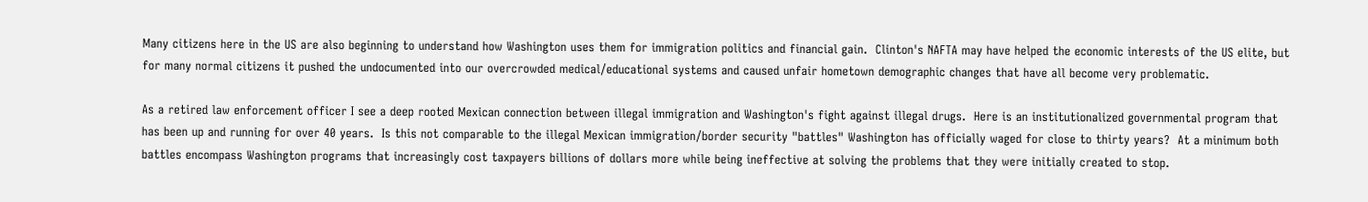Many citizens here in the US are also beginning to understand how Washington uses them for immigration politics and financial gain.  Clinton's NAFTA may have helped the economic interests of the US elite, but for many normal citizens it pushed the undocumented into our overcrowded medical/educational systems and caused unfair hometown demographic changes that have all become very problematic.

As a retired law enforcement officer I see a deep rooted Mexican connection between illegal immigration and Washington's fight against illegal drugs.  Here is an institutionalized governmental program that has been up and running for over 40 years.  Is this not comparable to the illegal Mexican immigration/border security "battles" Washington has officially waged for close to thirty years?  At a minimum both battles encompass Washington programs that increasingly cost taxpayers billions of dollars more while being ineffective at solving the problems that they were initially created to stop.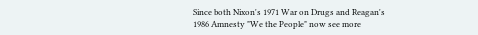Since both Nixon's 1971 War on Drugs and Reagan's 1986 Amnesty "We the People" now see more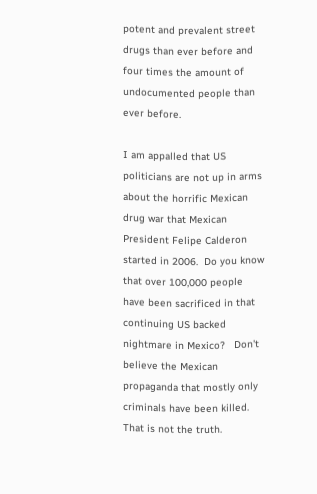potent and prevalent street drugs than ever before and four times the amount of undocumented people than ever before.

I am appalled that US politicians are not up in arms about the horrific Mexican drug war that Mexican President Felipe Calderon started in 2006.  Do you know that over 100,000 people have been sacrificed in that continuing US backed nightmare in Mexico?   Don't believe the Mexican propaganda that mostly only criminals have been killed.  That is not the truth.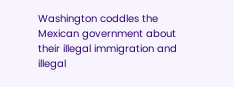Washington coddles the Mexican government about their illegal immigration and illegal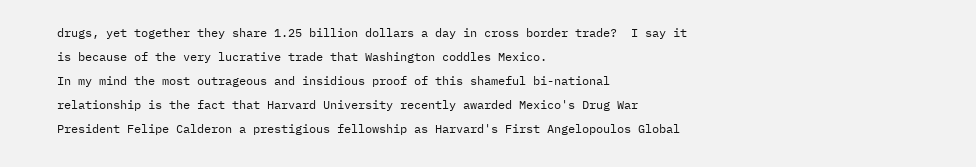drugs, yet together they share 1.25 billion dollars a day in cross border trade?  I say it is because of the very lucrative trade that Washington coddles Mexico.
In my mind the most outrageous and insidious proof of this shameful bi-national relationship is the fact that Harvard University recently awarded Mexico's Drug War President Felipe Calderon a prestigious fellowship as Harvard's First Angelopoulos Global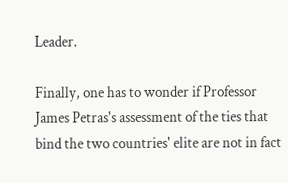Leader.

Finally, one has to wonder if Professor James Petras's assessment of the ties that bind the two countries' elite are not in fact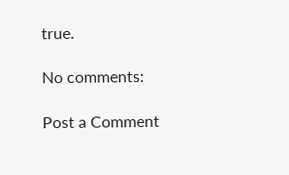true.

No comments:

Post a Comment